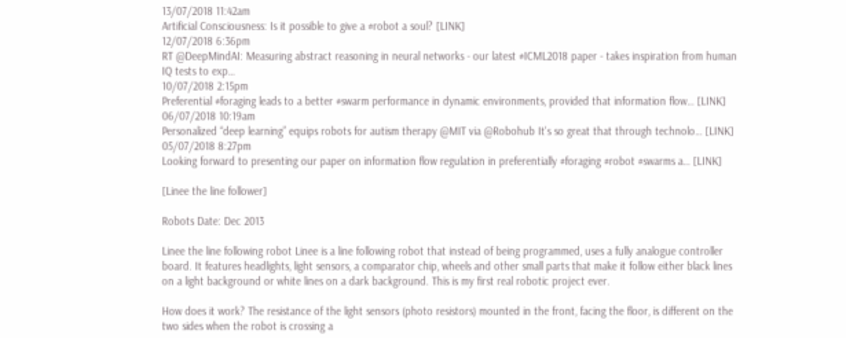13/07/2018 11:42am
Artificial Consciousness: Is it possible to give a #robot a soul? [LINK]
12/07/2018 6:36pm
RT @DeepMindAI: Measuring abstract reasoning in neural networks - our latest #ICML2018 paper - takes inspiration from human IQ tests to exp…
10/07/2018 2:15pm
Preferential #foraging leads to a better #swarm performance in dynamic environments, provided that information flow… [LINK]
06/07/2018 10:19am
Personalized “deep learning” equips robots for autism therapy @MIT via @Robohub It's so great that through technolo… [LINK]
05/07/2018 8:27pm
Looking forward to presenting our paper on information flow regulation in preferentially #foraging #robot #swarms a… [LINK]

[Linee the line follower]

Robots Date: Dec 2013

Linee the line following robot Linee is a line following robot that instead of being programmed, uses a fully analogue controller board. It features headlights, light sensors, a comparator chip, wheels and other small parts that make it follow either black lines on a light background or white lines on a dark background. This is my first real robotic project ever.

How does it work? The resistance of the light sensors (photo resistors) mounted in the front, facing the floor, is different on the two sides when the robot is crossing a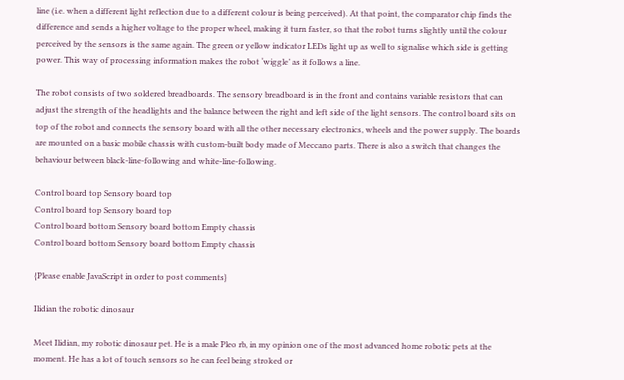line (i.e. when a different light reflection due to a different colour is being perceived). At that point, the comparator chip finds the difference and sends a higher voltage to the proper wheel, making it turn faster, so that the robot turns slightly until the colour perceived by the sensors is the same again. The green or yellow indicator LEDs light up as well to signalise which side is getting power. This way of processing information makes the robot ‘wiggle’ as it follows a line.

The robot consists of two soldered breadboards. The sensory breadboard is in the front and contains variable resistors that can adjust the strength of the headlights and the balance between the right and left side of the light sensors. The control board sits on top of the robot and connects the sensory board with all the other necessary electronics, wheels and the power supply. The boards are mounted on a basic mobile chassis with custom-built body made of Meccano parts. There is also a switch that changes the behaviour between black-line-following and white-line-following.

Control board top Sensory board top
Control board top Sensory board top
Control board bottom Sensory board bottom Empty chassis
Control board bottom Sensory board bottom Empty chassis

{Please enable JavaScript in order to post comments}

Ilidian the robotic dinosaur

Meet Ilidian, my robotic dinosaur pet. He is a male Pleo rb, in my opinion one of the most advanced home robotic pets at the moment. He has a lot of touch sensors so he can feel being stroked or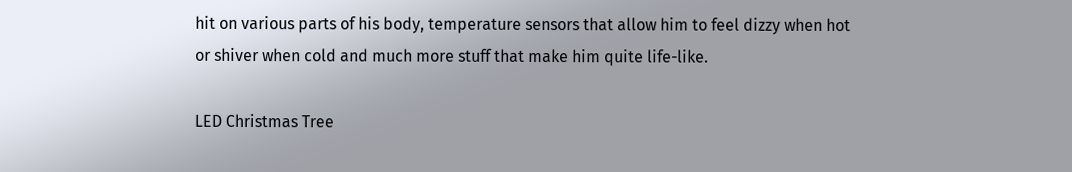hit on various parts of his body, temperature sensors that allow him to feel dizzy when hot or shiver when cold and much more stuff that make him quite life-like.

LED Christmas Tree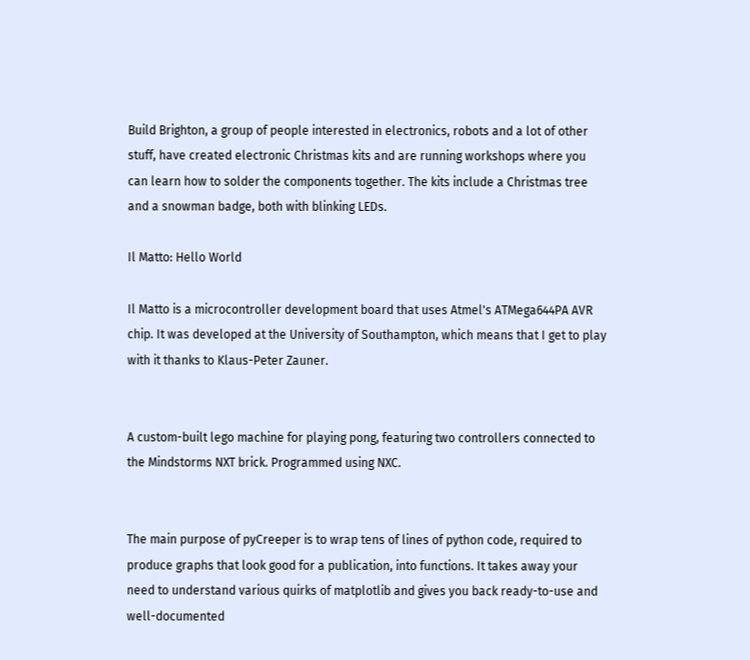Build Brighton, a group of people interested in electronics, robots and a lot of other stuff, have created electronic Christmas kits and are running workshops where you can learn how to solder the components together. The kits include a Christmas tree and a snowman badge, both with blinking LEDs.

Il Matto: Hello World

Il Matto is a microcontroller development board that uses Atmel's ATMega644PA AVR chip. It was developed at the University of Southampton, which means that I get to play with it thanks to Klaus-Peter Zauner.


A custom-built lego machine for playing pong, featuring two controllers connected to the Mindstorms NXT brick. Programmed using NXC.


The main purpose of pyCreeper is to wrap tens of lines of python code, required to produce graphs that look good for a publication, into functions. It takes away your need to understand various quirks of matplotlib and gives you back ready-to-use and well-documented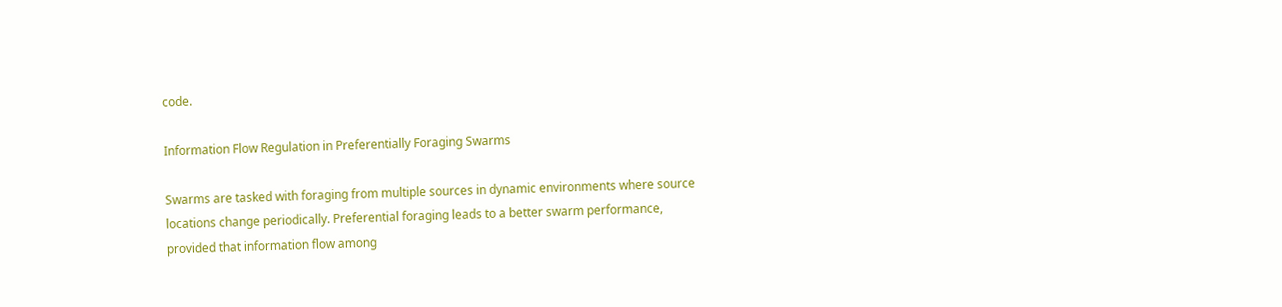code.

Information Flow Regulation in Preferentially Foraging Swarms

Swarms are tasked with foraging from multiple sources in dynamic environments where source locations change periodically. Preferential foraging leads to a better swarm performance, provided that information flow among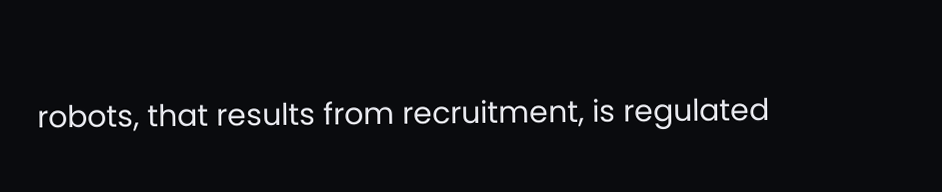robots, that results from recruitment, is regulated